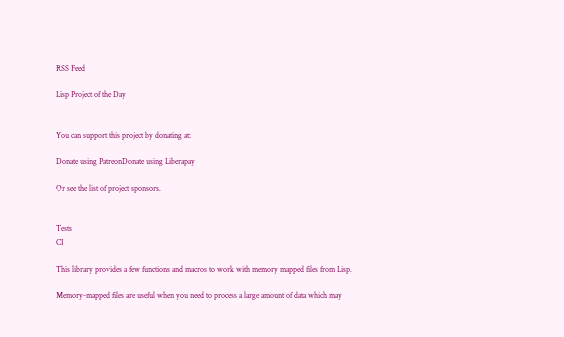RSS Feed

Lisp Project of the Day


You can support this project by donating at:

Donate using PatreonDonate using Liberapay

Or see the list of project sponsors.


Tests
CI

This library provides a few functions and macros to work with memory mapped files from Lisp.

Memory-mapped files are useful when you need to process a large amount of data which may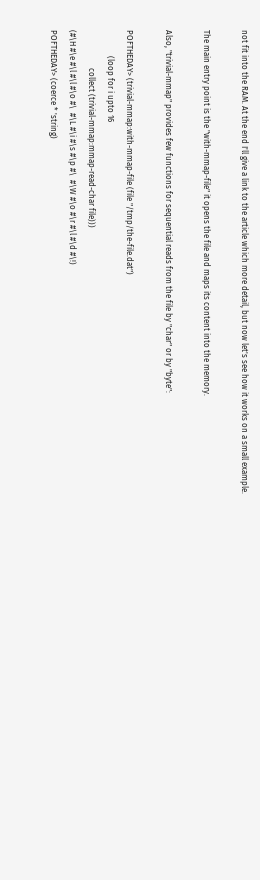not fit into the RAM. At the end I'll give a link to the article which more detail, but now let's see how it works on a small example.

The main entry point is the "with-mmap-file" it opens the file and maps its content into the memory.

Also, "trivial-mmap" provides few functions for sequential reads from the file by "char" or by "byte":

POFTHEDAY> (trivial-mmap:with-mmap-file (file "/tmp/the-file.dat")
             (loop for i upto 16
                   collect (trivial-mmap:mmap-read-char file)))
(#\H #\e #\l #\l #\o #\  #\L #\i #\s #\p #\  #\W #\o #\r #\l #\d #\!)
POFTHEDAY> (coerce * 'string)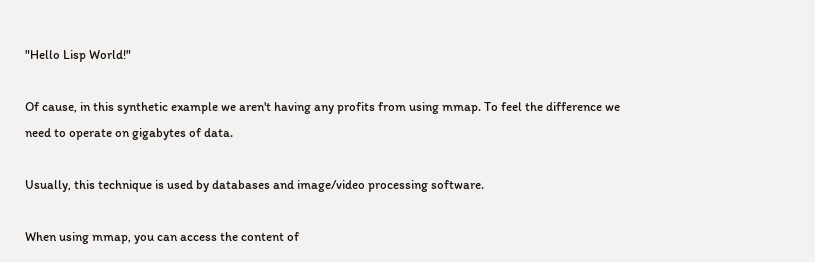"Hello Lisp World!"

Of cause, in this synthetic example we aren't having any profits from using mmap. To feel the difference we need to operate on gigabytes of data.

Usually, this technique is used by databases and image/video processing software.

When using mmap, you can access the content of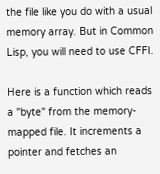the file like you do with a usual memory array. But in Common Lisp, you will need to use CFFI.

Here is a function which reads a "byte" from the memory-mapped file. It increments a pointer and fetches an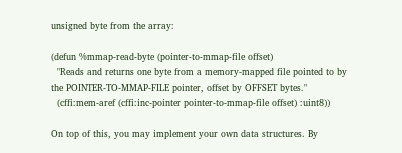unsigned byte from the array:

(defun %mmap-read-byte (pointer-to-mmap-file offset)
  "Reads and returns one byte from a memory-mapped file pointed to by
the POINTER-TO-MMAP-FILE pointer, offset by OFFSET bytes."
  (cffi:mem-aref (cffi:inc-pointer pointer-to-mmap-file offset) :uint8))

On top of this, you may implement your own data structures. By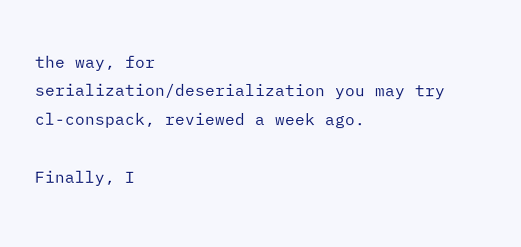the way, for serialization/deserialization you may try cl-conspack, reviewed a week ago.

Finally, I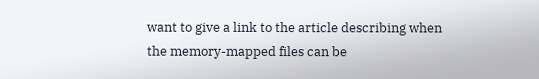want to give a link to the article describing when the memory-mapped files can be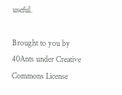useful.

Brought to you by 40Ants under Creative Commons License